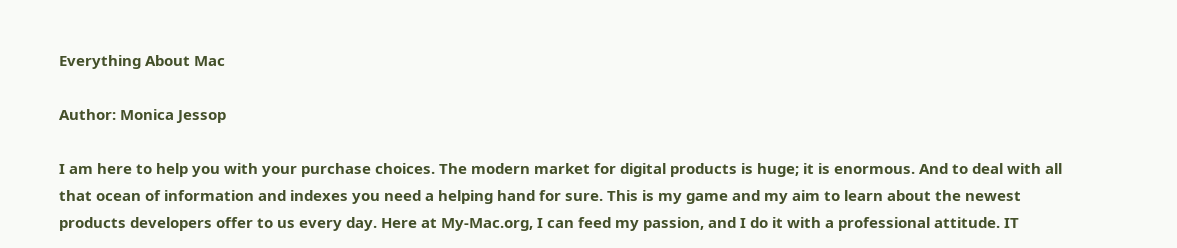Everything About Mac

Author: Monica Jessop

I am here to help you with your purchase choices. The modern market for digital products is huge; it is enormous. And to deal with all that ocean of information and indexes you need a helping hand for sure. This is my game and my aim to learn about the newest products developers offer to us every day. Here at My-Mac.org, I can feed my passion, and I do it with a professional attitude. IT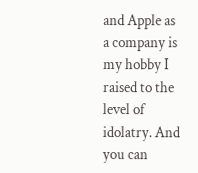and Apple as a company is my hobby I raised to the level of idolatry. And you can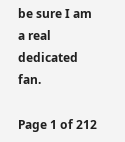be sure I am a real dedicated fan.

Page 1 of 212